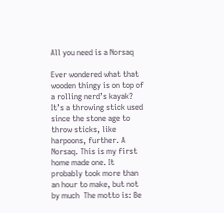All you need is a Norsaq

Ever wondered what that wooden thingy is on top of a rolling nerd’s kayak? It’s a throwing stick used since the stone age to throw sticks, like harpoons, further. A Norsaq. This is my first home made one. It probably took more than an hour to make, but not by much  The motto is: Be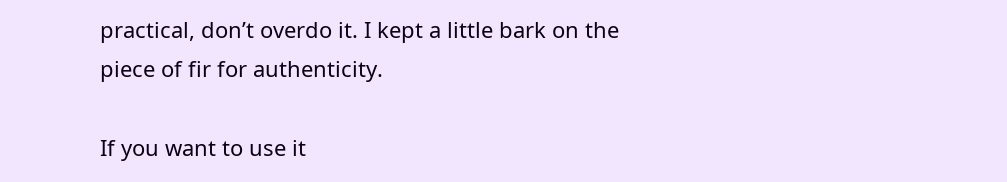practical, don’t overdo it. I kept a little bark on the piece of fir for authenticity.

If you want to use it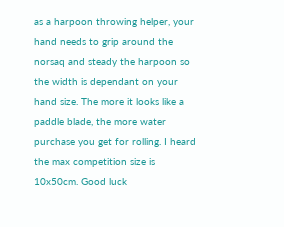as a harpoon throwing helper, your hand needs to grip around the norsaq and steady the harpoon so the width is dependant on your hand size. The more it looks like a paddle blade, the more water purchase you get for rolling. I heard the max competition size is 10x50cm. Good luck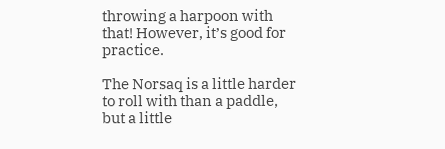throwing a harpoon with that! However, it’s good for practice.

The Norsaq is a little harder to roll with than a paddle, but a little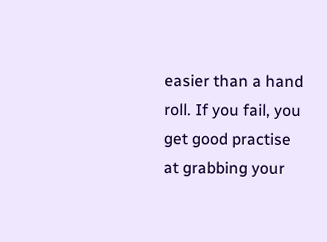easier than a hand roll. If you fail, you get good practise at grabbing your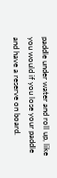paddle under water and roll up, like you would if you lose your paddle and have a reserve on board.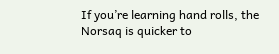If you’re learning hand rolls, the Norsaq is quicker to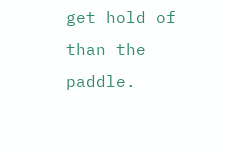get hold of than the paddle.